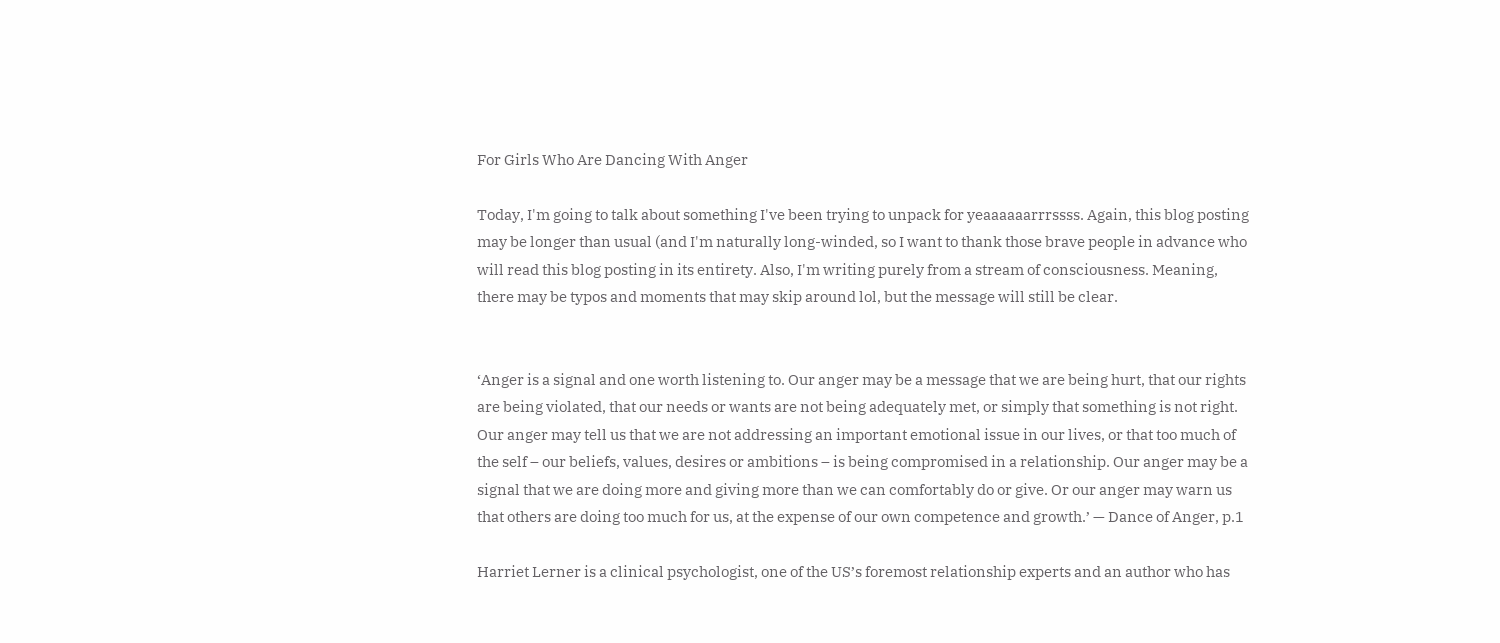For Girls Who Are Dancing With Anger

Today, I'm going to talk about something I've been trying to unpack for yeaaaaaarrrssss. Again, this blog posting may be longer than usual (and I'm naturally long-winded, so I want to thank those brave people in advance who will read this blog posting in its entirety. Also, I'm writing purely from a stream of consciousness. Meaning, there may be typos and moments that may skip around lol, but the message will still be clear.


‘Anger is a signal and one worth listening to. Our anger may be a message that we are being hurt, that our rights are being violated, that our needs or wants are not being adequately met, or simply that something is not right. Our anger may tell us that we are not addressing an important emotional issue in our lives, or that too much of the self – our beliefs, values, desires or ambitions – is being compromised in a relationship. Our anger may be a signal that we are doing more and giving more than we can comfortably do or give. Or our anger may warn us that others are doing too much for us, at the expense of our own competence and growth.’ — Dance of Anger, p.1

Harriet Lerner is a clinical psychologist, one of the US’s foremost relationship experts and an author who has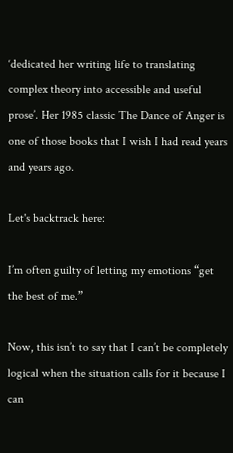‘dedicated her writing life to translating complex theory into accessible and useful prose’. Her 1985 classic The Dance of Anger is one of those books that I wish I had read years and years ago.

Let's backtrack here:

I’m often guilty of letting my emotions “get the best of me.”

Now, this isn’t to say that I can’t be completely logical when the situation calls for it because I can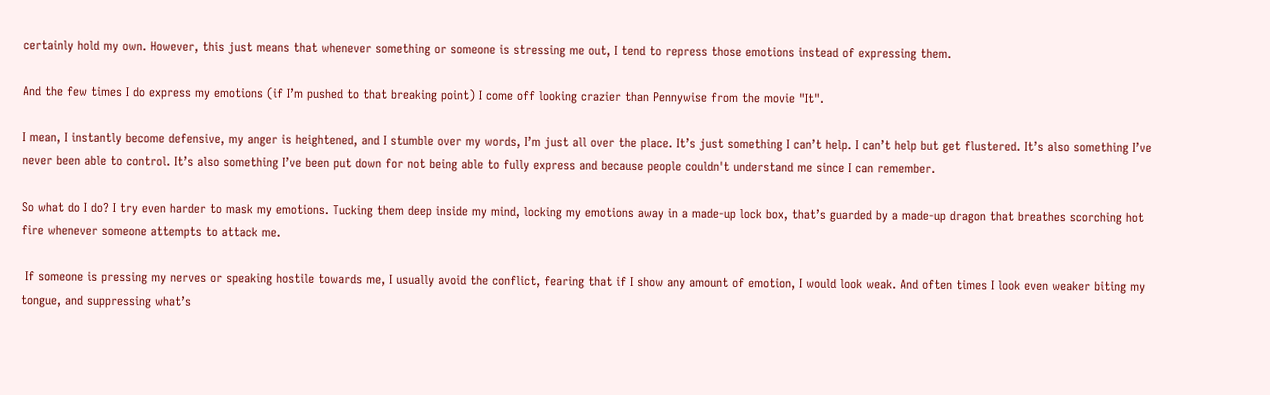certainly hold my own. However, this just means that whenever something or someone is stressing me out, I tend to repress those emotions instead of expressing them.

And the few times I do express my emotions (if I’m pushed to that breaking point) I come off looking crazier than Pennywise from the movie "It".

I mean, I instantly become defensive, my anger is heightened, and I stumble over my words, I’m just all over the place. It’s just something I can’t help. I can’t help but get flustered. It’s also something I’ve never been able to control. It’s also something I’ve been put down for not being able to fully express and because people couldn't understand me since I can remember.

So what do I do? I try even harder to mask my emotions. Tucking them deep inside my mind, locking my emotions away in a made-up lock box, that’s guarded by a made-up dragon that breathes scorching hot fire whenever someone attempts to attack me.

 If someone is pressing my nerves or speaking hostile towards me, I usually avoid the conflict, fearing that if I show any amount of emotion, I would look weak. And often times I look even weaker biting my tongue, and suppressing what’s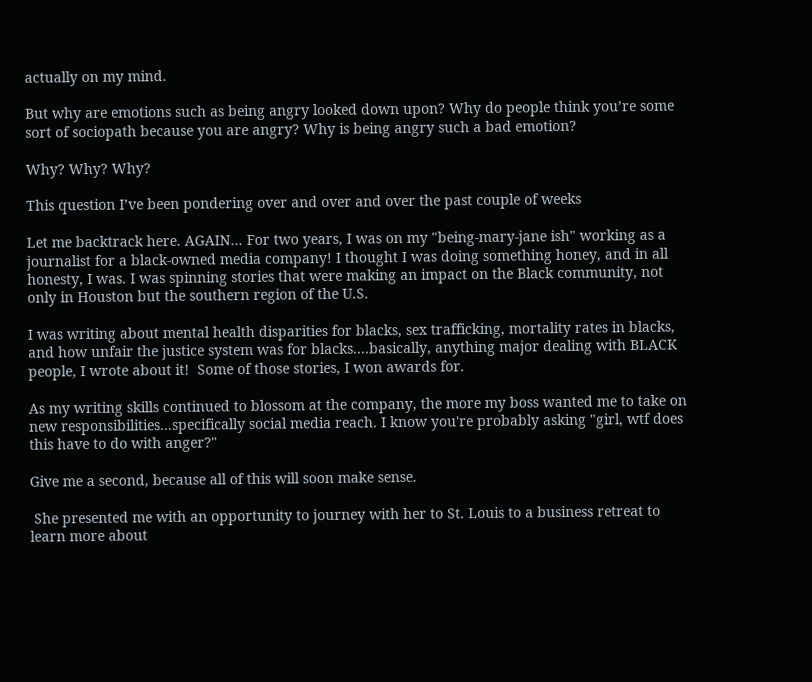actually on my mind.

But why are emotions such as being angry looked down upon? Why do people think you’re some sort of sociopath because you are angry? Why is being angry such a bad emotion?

Why? Why? Why?

This question I’ve been pondering over and over and over the past couple of weeks

Let me backtrack here. AGAIN... For two years, I was on my "being-mary-jane ish" working as a journalist for a black-owned media company! I thought I was doing something honey, and in all honesty, I was. I was spinning stories that were making an impact on the Black community, not only in Houston but the southern region of the U.S.

I was writing about mental health disparities for blacks, sex trafficking, mortality rates in blacks, and how unfair the justice system was for blacks....basically, anything major dealing with BLACK people, I wrote about it!  Some of those stories, I won awards for.

As my writing skills continued to blossom at the company, the more my boss wanted me to take on new responsibilities...specifically social media reach. I know you're probably asking "girl, wtf does this have to do with anger?"

Give me a second, because all of this will soon make sense.

 She presented me with an opportunity to journey with her to St. Louis to a business retreat to learn more about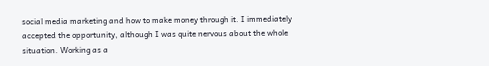social media marketing and how to make money through it. I immediately accepted the opportunity, although I was quite nervous about the whole situation. Working as a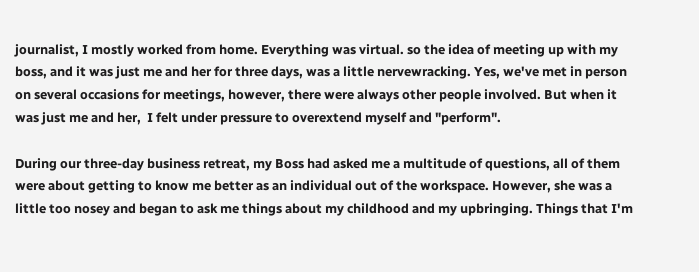journalist, I mostly worked from home. Everything was virtual. so the idea of meeting up with my boss, and it was just me and her for three days, was a little nervewracking. Yes, we've met in person on several occasions for meetings, however, there were always other people involved. But when it was just me and her,  I felt under pressure to overextend myself and "perform".

During our three-day business retreat, my Boss had asked me a multitude of questions, all of them were about getting to know me better as an individual out of the workspace. However, she was a little too nosey and began to ask me things about my childhood and my upbringing. Things that I'm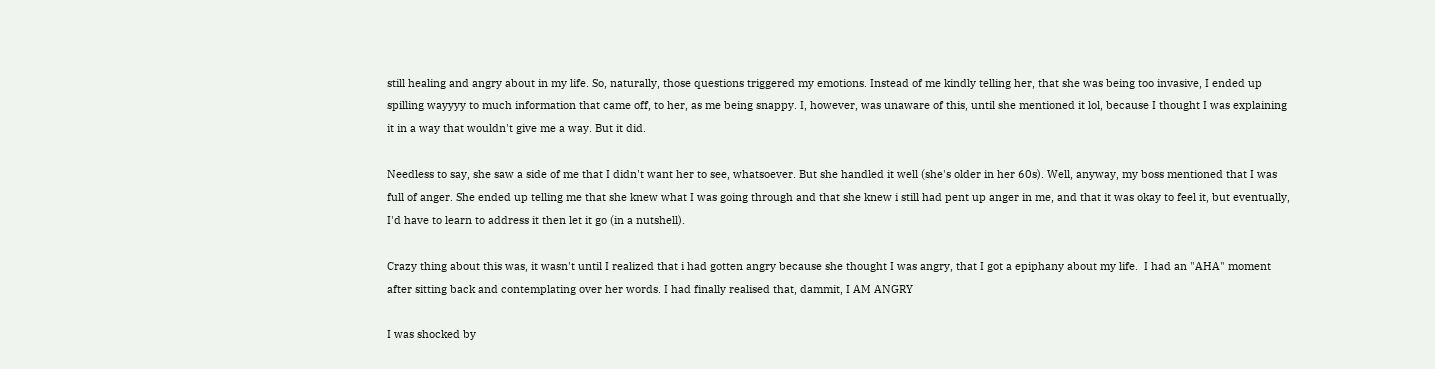still healing and angry about in my life. So, naturally, those questions triggered my emotions. Instead of me kindly telling her, that she was being too invasive, I ended up spilling wayyyy to much information that came off, to her, as me being snappy. I, however, was unaware of this, until she mentioned it lol, because I thought I was explaining it in a way that wouldn't give me a way. But it did.

Needless to say, she saw a side of me that I didn't want her to see, whatsoever. But she handled it well (she's older in her 60s). Well, anyway, my boss mentioned that I was full of anger. She ended up telling me that she knew what I was going through and that she knew i still had pent up anger in me, and that it was okay to feel it, but eventually, I'd have to learn to address it then let it go (in a nutshell).

Crazy thing about this was, it wasn't until I realized that i had gotten angry because she thought I was angry, that I got a epiphany about my life.  I had an "AHA" moment after sitting back and contemplating over her words. I had finally realised that, dammit, I AM ANGRY

I was shocked by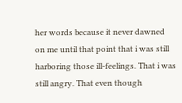her words because it never dawned on me until that point that i was still harboring those ill-feelings. That i was still angry. That even though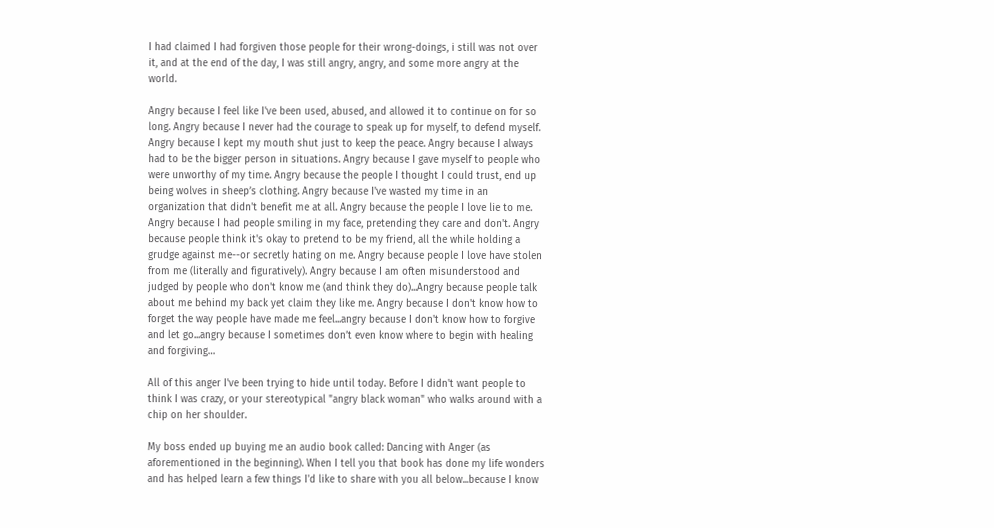I had claimed I had forgiven those people for their wrong-doings, i still was not over it, and at the end of the day, I was still angry, angry, and some more angry at the world.

Angry because I feel like I've been used, abused, and allowed it to continue on for so long. Angry because I never had the courage to speak up for myself, to defend myself. Angry because I kept my mouth shut just to keep the peace. Angry because I always had to be the bigger person in situations. Angry because I gave myself to people who were unworthy of my time. Angry because the people I thought I could trust, end up being wolves in sheep’s clothing. Angry because I've wasted my time in an organization that didn't benefit me at all. Angry because the people I love lie to me. Angry because I had people smiling in my face, pretending they care and don't. Angry because people think it's okay to pretend to be my friend, all the while holding a grudge against me--or secretly hating on me. Angry because people I love have stolen from me (literally and figuratively). Angry because I am often misunderstood and judged by people who don't know me (and think they do)...Angry because people talk about me behind my back yet claim they like me. Angry because I don't know how to forget the way people have made me feel...angry because I don't know how to forgive and let go...angry because I sometimes don’t even know where to begin with healing and forgiving…

All of this anger I've been trying to hide until today. Before I didn't want people to think I was crazy, or your stereotypical "angry black woman" who walks around with a chip on her shoulder.

My boss ended up buying me an audio book called: Dancing with Anger (as aforementioned in the beginning). When I tell you that book has done my life wonders and has helped learn a few things I'd like to share with you all below...because I know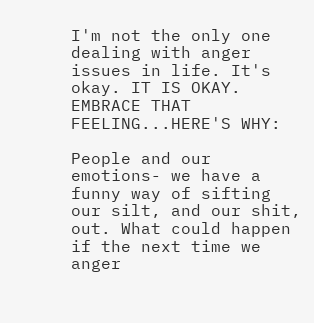I'm not the only one dealing with anger issues in life. It's okay. IT IS OKAY. EMBRACE THAT FEELING...HERE'S WHY:

People and our emotions- we have a funny way of sifting our silt, and our shit, out. What could happen if the next time we anger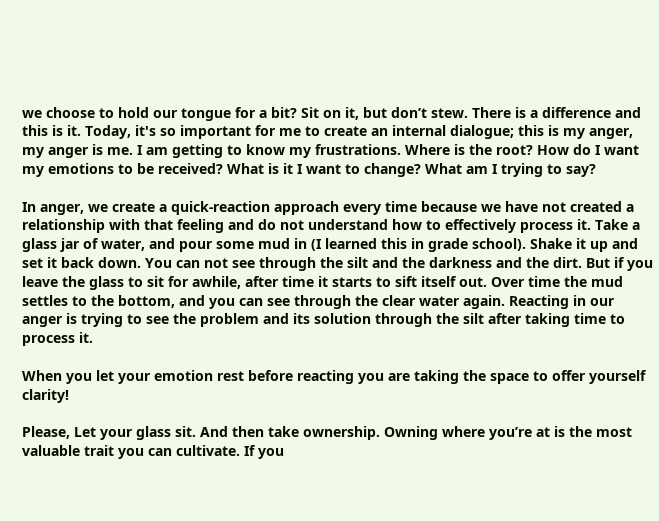we choose to hold our tongue for a bit? Sit on it, but don’t stew. There is a difference and this is it. Today, it's so important for me to create an internal dialogue; this is my anger, my anger is me. I am getting to know my frustrations. Where is the root? How do I want my emotions to be received? What is it I want to change? What am I trying to say?

In anger, we create a quick-reaction approach every time because we have not created a relationship with that feeling and do not understand how to effectively process it. Take a glass jar of water, and pour some mud in (I learned this in grade school). Shake it up and set it back down. You can not see through the silt and the darkness and the dirt. But if you leave the glass to sit for awhile, after time it starts to sift itself out. Over time the mud settles to the bottom, and you can see through the clear water again. Reacting in our anger is trying to see the problem and its solution through the silt after taking time to process it.

When you let your emotion rest before reacting you are taking the space to offer yourself clarity!

Please, Let your glass sit. And then take ownership. Owning where you’re at is the most valuable trait you can cultivate. If you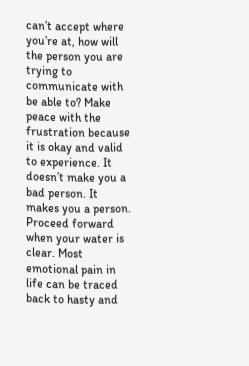can’t accept where you’re at, how will the person you are trying to communicate with be able to? Make peace with the frustration because it is okay and valid to experience. It doesn’t make you a bad person. It makes you a person. Proceed forward when your water is clear. Most emotional pain in life can be traced back to hasty and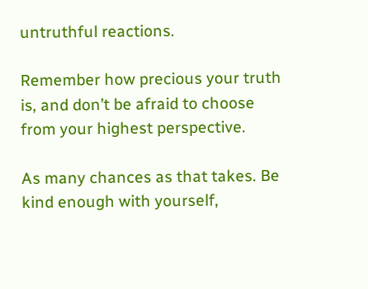untruthful reactions.

Remember how precious your truth is, and don’t be afraid to choose from your highest perspective.

As many chances as that takes. Be kind enough with yourself,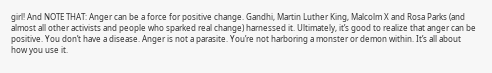girl! And NOTE THAT: Anger can be a force for positive change. Gandhi, Martin Luther King, Malcolm X and Rosa Parks (and almost all other activists and people who sparked real change) harnessed it. Ultimately, it’s good to realize that anger can be positive. You don’t have a disease. Anger is not a parasite. You’re not harboring a monster or demon within. It’s all about how you use it.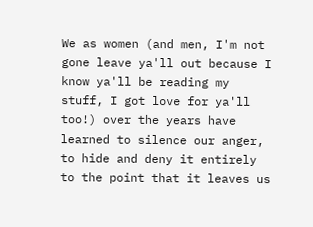We as women (and men, I'm not gone leave ya'll out because I know ya'll be reading my stuff, I got love for ya'll too!) over the years have learned to silence our anger, to hide and deny it entirely to the point that it leaves us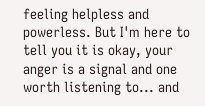feeling helpless and powerless. But I'm here to tell you it is okay, your anger is a signal and one worth listening to... and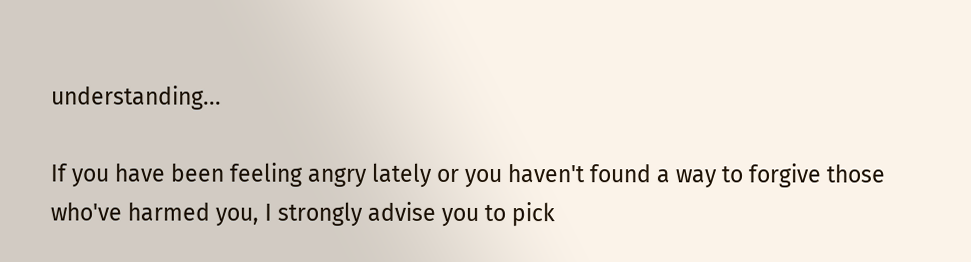understanding...

If you have been feeling angry lately or you haven't found a way to forgive those who've harmed you, I strongly advise you to pick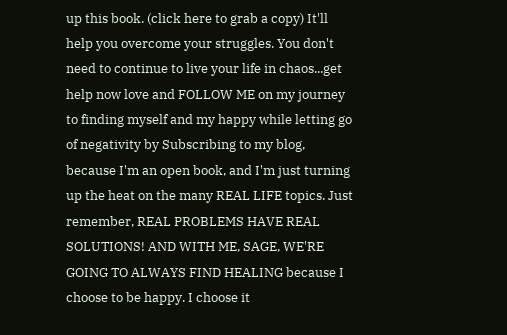up this book. (click here to grab a copy) It'll help you overcome your struggles. You don't need to continue to live your life in chaos...get help now love and FOLLOW ME on my journey to finding myself and my happy while letting go of negativity by Subscribing to my blog, because I'm an open book, and I'm just turning up the heat on the many REAL LIFE topics. Just remember, REAL PROBLEMS HAVE REAL SOLUTIONS! AND WITH ME, SAGE, WE'RE GOING TO ALWAYS FIND HEALING because I choose to be happy. I choose it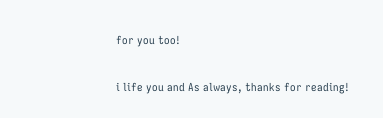for you too!

i life you and As always, thanks for reading!